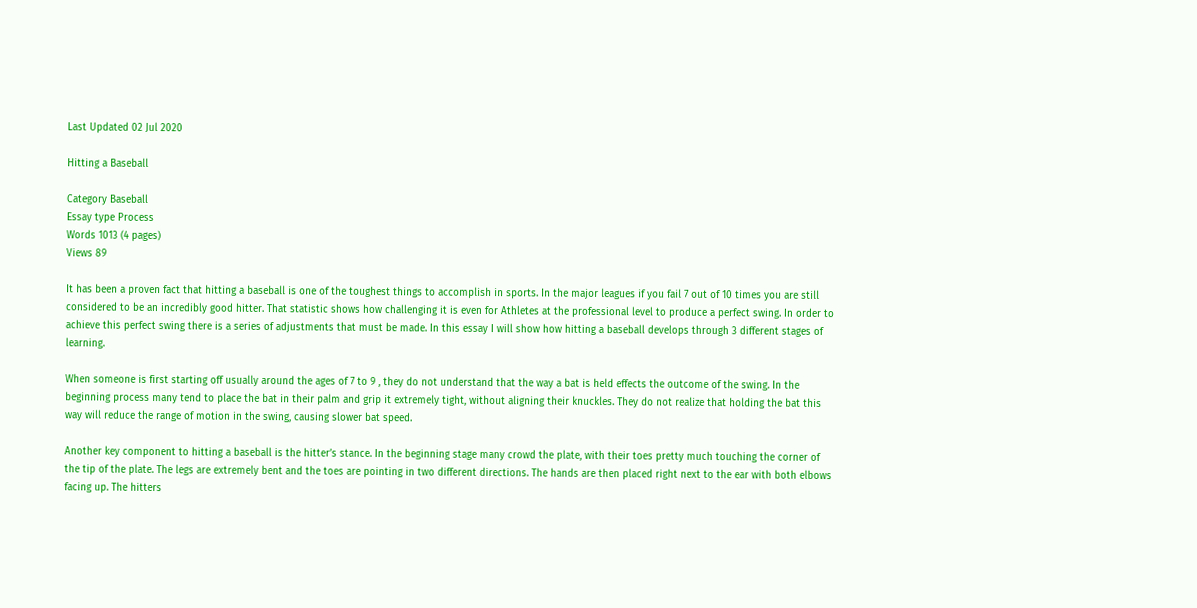Last Updated 02 Jul 2020

Hitting a Baseball

Category Baseball
Essay type Process
Words 1013 (4 pages)
Views 89

It has been a proven fact that hitting a baseball is one of the toughest things to accomplish in sports. In the major leagues if you fail 7 out of 10 times you are still considered to be an incredibly good hitter. That statistic shows how challenging it is even for Athletes at the professional level to produce a perfect swing. In order to achieve this perfect swing there is a series of adjustments that must be made. In this essay I will show how hitting a baseball develops through 3 different stages of learning.

When someone is first starting off usually around the ages of 7 to 9 , they do not understand that the way a bat is held effects the outcome of the swing. In the beginning process many tend to place the bat in their palm and grip it extremely tight, without aligning their knuckles. They do not realize that holding the bat this way will reduce the range of motion in the swing, causing slower bat speed.

Another key component to hitting a baseball is the hitter’s stance. In the beginning stage many crowd the plate, with their toes pretty much touching the corner of the tip of the plate. The legs are extremely bent and the toes are pointing in two different directions. The hands are then placed right next to the ear with both elbows facing up. The hitters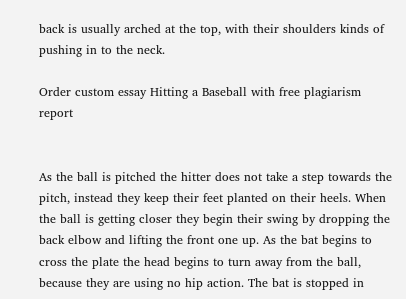back is usually arched at the top, with their shoulders kinds of pushing in to the neck.

Order custom essay Hitting a Baseball with free plagiarism report


As the ball is pitched the hitter does not take a step towards the pitch, instead they keep their feet planted on their heels. When the ball is getting closer they begin their swing by dropping the back elbow and lifting the front one up. As the bat begins to cross the plate the head begins to turn away from the ball, because they are using no hip action. The bat is stopped in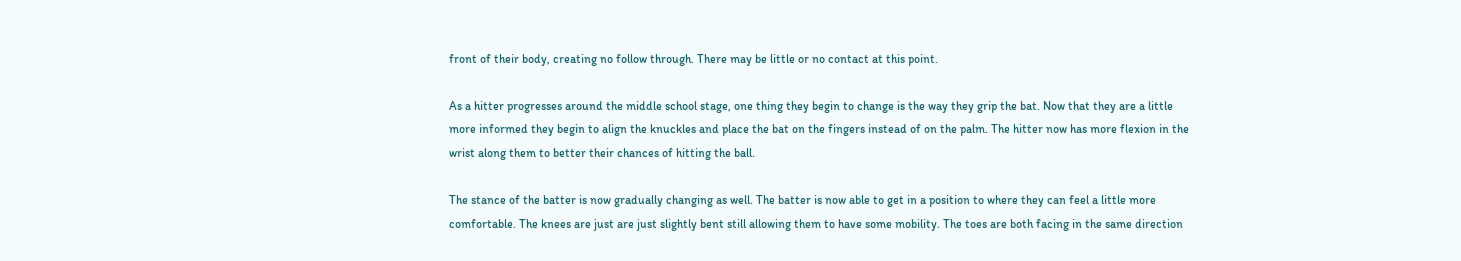front of their body, creating no follow through. There may be little or no contact at this point.

As a hitter progresses around the middle school stage, one thing they begin to change is the way they grip the bat. Now that they are a little more informed they begin to align the knuckles and place the bat on the fingers instead of on the palm. The hitter now has more flexion in the wrist along them to better their chances of hitting the ball.

The stance of the batter is now gradually changing as well. The batter is now able to get in a position to where they can feel a little more comfortable. The knees are just are just slightly bent still allowing them to have some mobility. The toes are both facing in the same direction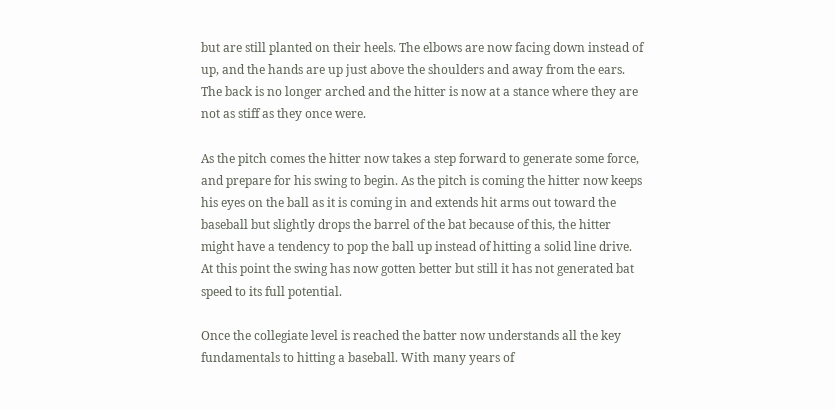but are still planted on their heels. The elbows are now facing down instead of up, and the hands are up just above the shoulders and away from the ears. The back is no longer arched and the hitter is now at a stance where they are not as stiff as they once were.

As the pitch comes the hitter now takes a step forward to generate some force, and prepare for his swing to begin. As the pitch is coming the hitter now keeps his eyes on the ball as it is coming in and extends hit arms out toward the baseball but slightly drops the barrel of the bat because of this, the hitter might have a tendency to pop the ball up instead of hitting a solid line drive. At this point the swing has now gotten better but still it has not generated bat speed to its full potential.

Once the collegiate level is reached the batter now understands all the key fundamentals to hitting a baseball. With many years of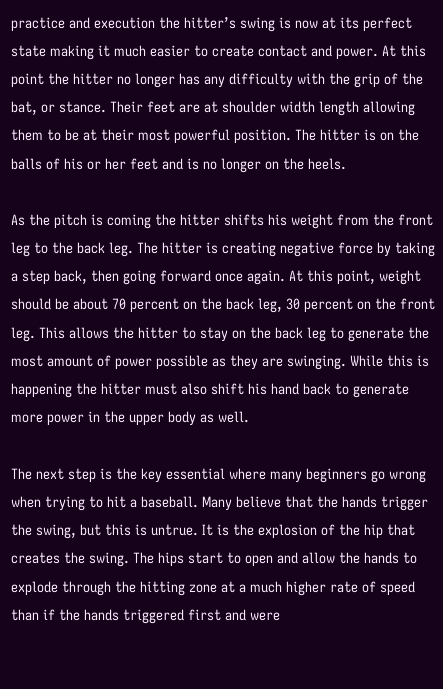practice and execution the hitter’s swing is now at its perfect state making it much easier to create contact and power. At this point the hitter no longer has any difficulty with the grip of the bat, or stance. Their feet are at shoulder width length allowing them to be at their most powerful position. The hitter is on the balls of his or her feet and is no longer on the heels.

As the pitch is coming the hitter shifts his weight from the front leg to the back leg. The hitter is creating negative force by taking a step back, then going forward once again. At this point, weight should be about 70 percent on the back leg, 30 percent on the front leg. This allows the hitter to stay on the back leg to generate the most amount of power possible as they are swinging. While this is happening the hitter must also shift his hand back to generate more power in the upper body as well.

The next step is the key essential where many beginners go wrong when trying to hit a baseball. Many believe that the hands trigger the swing, but this is untrue. It is the explosion of the hip that creates the swing. The hips start to open and allow the hands to explode through the hitting zone at a much higher rate of speed than if the hands triggered first and were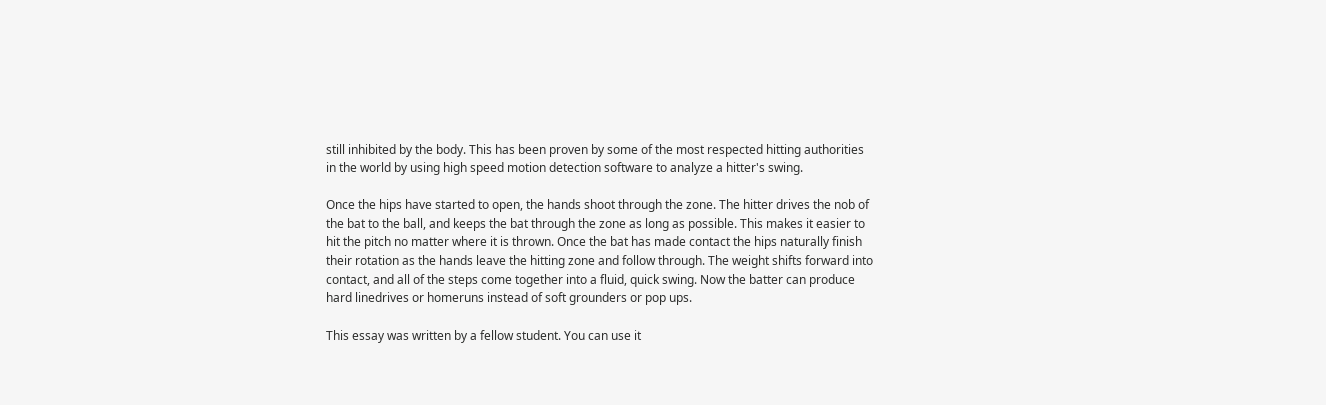still inhibited by the body. This has been proven by some of the most respected hitting authorities in the world by using high speed motion detection software to analyze a hitter's swing.

Once the hips have started to open, the hands shoot through the zone. The hitter drives the nob of the bat to the ball, and keeps the bat through the zone as long as possible. This makes it easier to hit the pitch no matter where it is thrown. Once the bat has made contact the hips naturally finish their rotation as the hands leave the hitting zone and follow through. The weight shifts forward into contact, and all of the steps come together into a fluid, quick swing. Now the batter can produce hard linedrives or homeruns instead of soft grounders or pop ups.

This essay was written by a fellow student. You can use it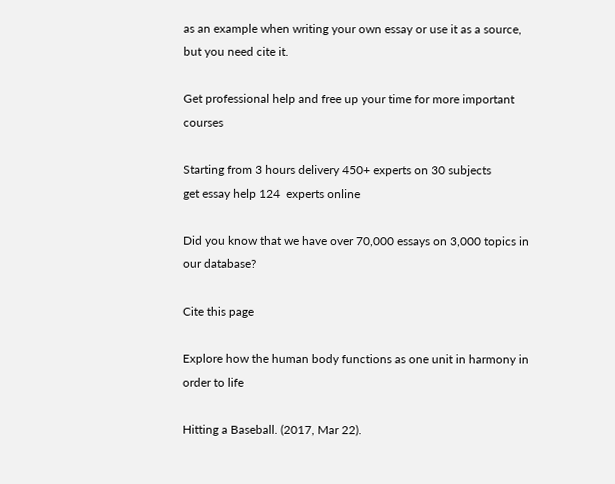as an example when writing your own essay or use it as a source, but you need cite it.

Get professional help and free up your time for more important courses

Starting from 3 hours delivery 450+ experts on 30 subjects
get essay help 124  experts online

Did you know that we have over 70,000 essays on 3,000 topics in our database?

Cite this page

Explore how the human body functions as one unit in harmony in order to life

Hitting a Baseball. (2017, Mar 22).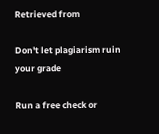Retrieved from

Don't let plagiarism ruin your grade

Run a free check or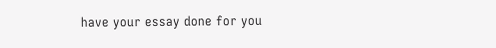have your essay done for you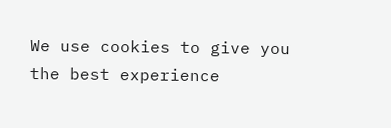We use cookies to give you the best experience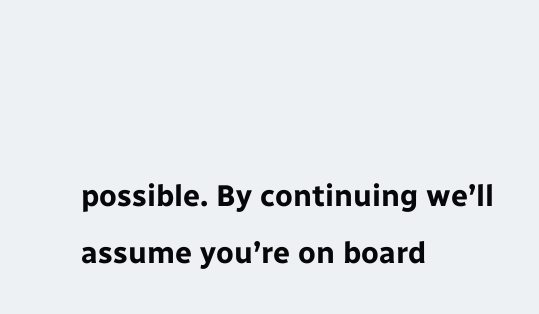possible. By continuing we’ll assume you’re on board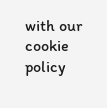with our cookie policy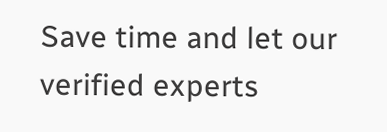Save time and let our verified experts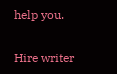help you.

Hire writer